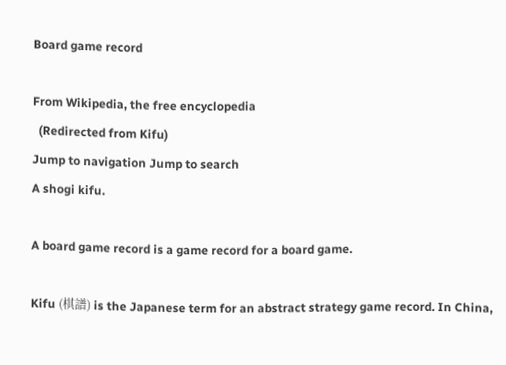Board game record

From Wikipedia, the free encyclopedia
  (Redirected from Kifu)
Jump to navigation Jump to search
A shogi kifu.

A board game record is a game record for a board game.

Kifu (棋譜) is the Japanese term for an abstract strategy game record. In China,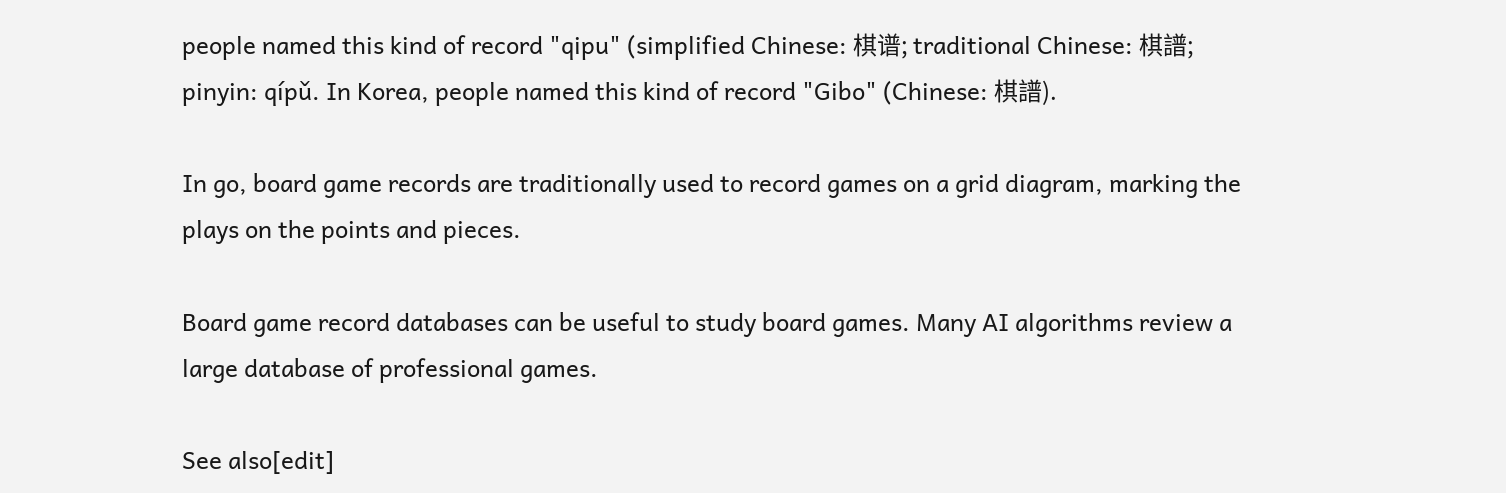people named this kind of record "qipu" (simplified Chinese: 棋谱; traditional Chinese: 棋譜; pinyin: qípǔ. In Korea, people named this kind of record "Gibo" (Chinese: 棋譜).

In go, board game records are traditionally used to record games on a grid diagram, marking the plays on the points and pieces.

Board game record databases can be useful to study board games. Many AI algorithms review a large database of professional games.

See also[edit]